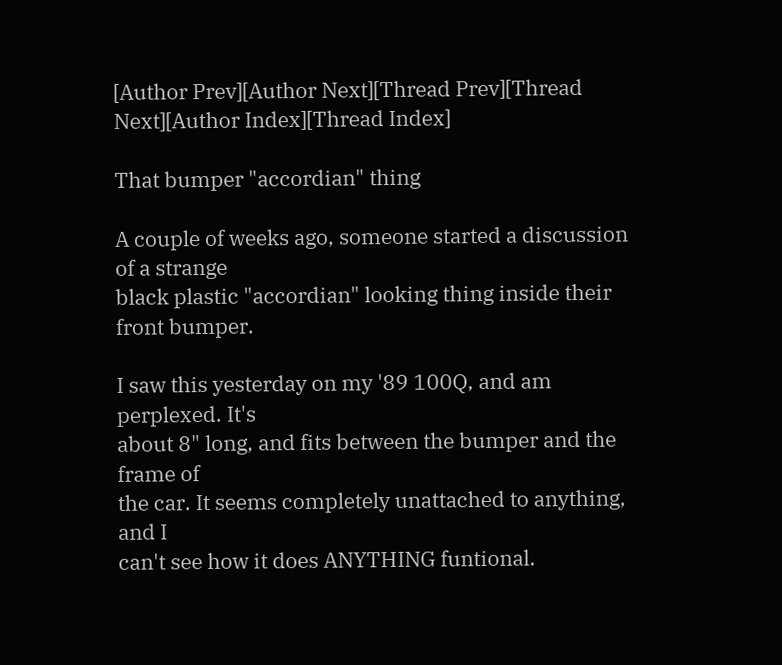[Author Prev][Author Next][Thread Prev][Thread Next][Author Index][Thread Index]

That bumper "accordian" thing

A couple of weeks ago, someone started a discussion of a strange
black plastic "accordian" looking thing inside their front bumper.

I saw this yesterday on my '89 100Q, and am perplexed. It's
about 8" long, and fits between the bumper and the frame of
the car. It seems completely unattached to anything, and I
can't see how it does ANYTHING funtional.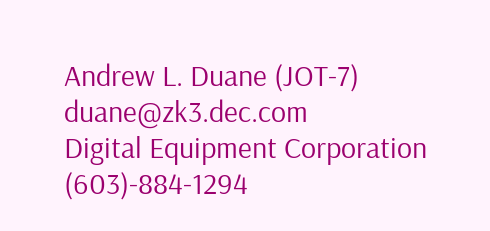Andrew L. Duane (JOT-7)         duane@zk3.dec.com
Digital Equipment Corporation       (603)-884-1294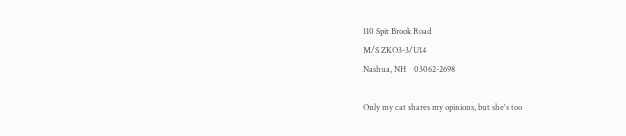110 Spit Brook Road
M/S ZKO3-3/U14
Nashua, NH    03062-2698

Only my cat shares my opinions, but she's too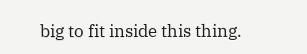big to fit inside this thing.